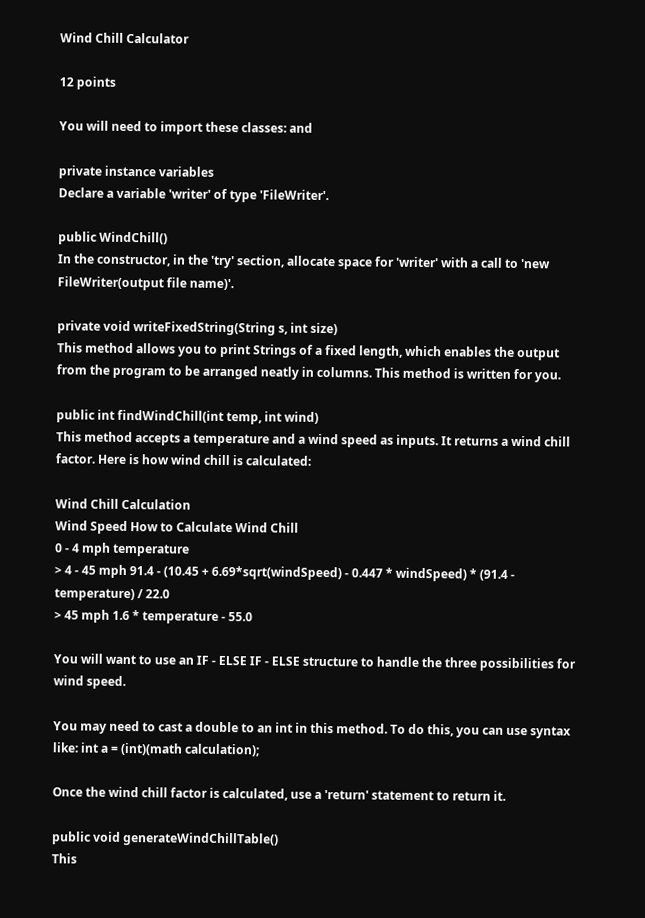Wind Chill Calculator

12 points

You will need to import these classes: and

private instance variables
Declare a variable 'writer' of type 'FileWriter'.

public WindChill()
In the constructor, in the 'try' section, allocate space for 'writer' with a call to 'new FileWriter(output file name)'.

private void writeFixedString(String s, int size)
This method allows you to print Strings of a fixed length, which enables the output from the program to be arranged neatly in columns. This method is written for you.

public int findWindChill(int temp, int wind)
This method accepts a temperature and a wind speed as inputs. It returns a wind chill factor. Here is how wind chill is calculated:

Wind Chill Calculation
Wind Speed How to Calculate Wind Chill
0 - 4 mph temperature
> 4 - 45 mph 91.4 - (10.45 + 6.69*sqrt(windSpeed) - 0.447 * windSpeed) * (91.4 - temperature) / 22.0
> 45 mph 1.6 * temperature - 55.0

You will want to use an IF - ELSE IF - ELSE structure to handle the three possibilities for wind speed.

You may need to cast a double to an int in this method. To do this, you can use syntax like: int a = (int)(math calculation);

Once the wind chill factor is calculated, use a 'return' statement to return it.

public void generateWindChillTable()
This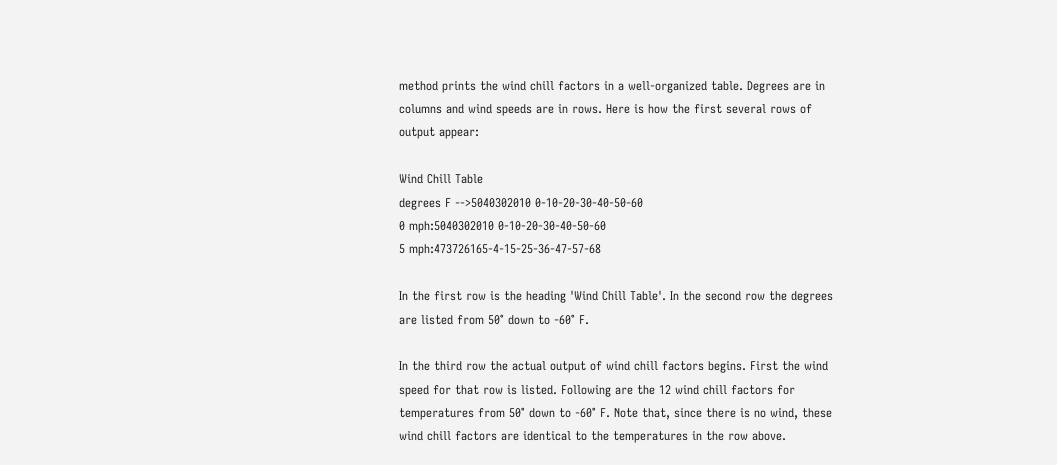method prints the wind chill factors in a well-organized table. Degrees are in columns and wind speeds are in rows. Here is how the first several rows of output appear:

Wind Chill Table
degrees F -->5040302010 0-10-20-30-40-50-60
0 mph:5040302010 0-10-20-30-40-50-60
5 mph:473726165-4-15-25-36-47-57-68

In the first row is the heading 'Wind Chill Table'. In the second row the degrees are listed from 50° down to -60° F.

In the third row the actual output of wind chill factors begins. First the wind speed for that row is listed. Following are the 12 wind chill factors for temperatures from 50° down to -60° F. Note that, since there is no wind, these wind chill factors are identical to the temperatures in the row above.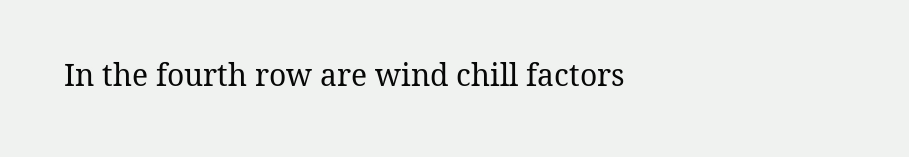In the fourth row are wind chill factors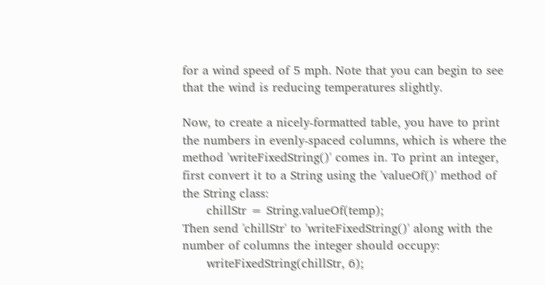for a wind speed of 5 mph. Note that you can begin to see that the wind is reducing temperatures slightly.

Now, to create a nicely-formatted table, you have to print the numbers in evenly-spaced columns, which is where the method 'writeFixedString()' comes in. To print an integer, first convert it to a String using the 'valueOf()' method of the String class:
      chillStr = String.valueOf(temp);
Then send 'chillStr' to 'writeFixedString()' along with the number of columns the integer should occupy:
      writeFixedString(chillStr, 6);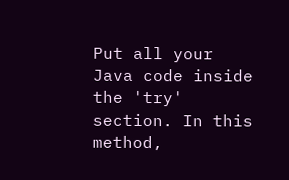Put all your Java code inside the 'try' section. In this method,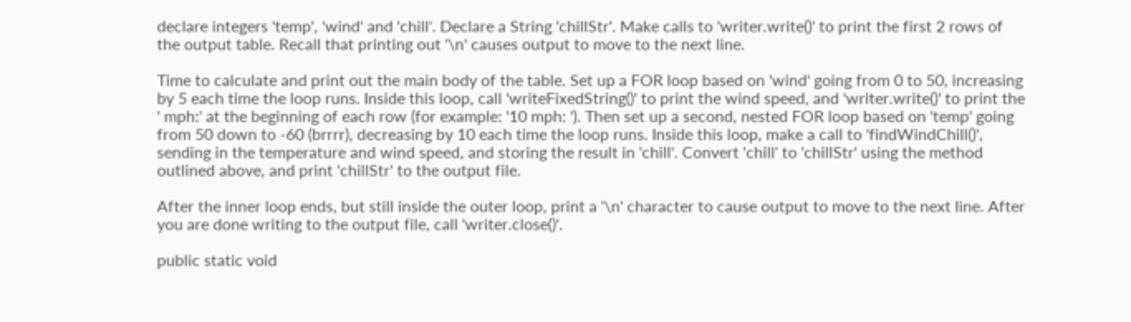declare integers 'temp', 'wind' and 'chill'. Declare a String 'chillStr'. Make calls to 'writer.write()' to print the first 2 rows of the output table. Recall that printing out '\n' causes output to move to the next line.

Time to calculate and print out the main body of the table. Set up a FOR loop based on 'wind' going from 0 to 50, increasing by 5 each time the loop runs. Inside this loop, call 'writeFixedString()' to print the wind speed, and 'writer.write()' to print the ' mph:' at the beginning of each row (for example: '10 mph: '). Then set up a second, nested FOR loop based on 'temp' going from 50 down to -60 (brrrr), decreasing by 10 each time the loop runs. Inside this loop, make a call to 'findWindChill()', sending in the temperature and wind speed, and storing the result in 'chill'. Convert 'chill' to 'chillStr' using the method outlined above, and print 'chillStr' to the output file.

After the inner loop ends, but still inside the outer loop, print a '\n' character to cause output to move to the next line. After you are done writing to the output file, call 'writer.close()'.

public static void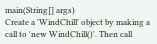main(String[] args)
Create a 'WindChill' object by making a call to 'new WindChill()'. Then call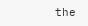the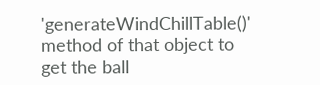'generateWindChillTable()' method of that object to get the ball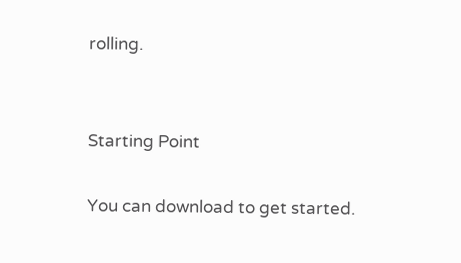rolling.


Starting Point

You can download to get started.